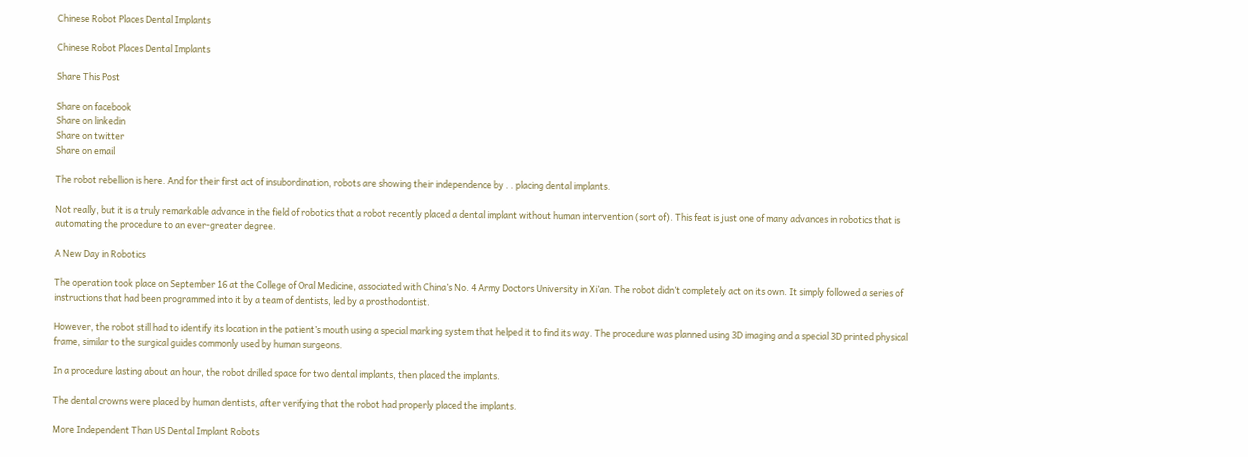Chinese Robot Places Dental Implants

Chinese Robot Places Dental Implants

Share This Post

Share on facebook
Share on linkedin
Share on twitter
Share on email

The robot rebellion is here. And for their first act of insubordination, robots are showing their independence by . . placing dental implants.

Not really, but it is a truly remarkable advance in the field of robotics that a robot recently placed a dental implant without human intervention (sort of). This feat is just one of many advances in robotics that is automating the procedure to an ever-greater degree.

A New Day in Robotics

The operation took place on September 16 at the College of Oral Medicine, associated with China’s No. 4 Army Doctors University in Xi’an. The robot didn’t completely act on its own. It simply followed a series of instructions that had been programmed into it by a team of dentists, led by a prosthodontist.

However, the robot still had to identify its location in the patient’s mouth using a special marking system that helped it to find its way. The procedure was planned using 3D imaging and a special 3D printed physical frame, similar to the surgical guides commonly used by human surgeons.

In a procedure lasting about an hour, the robot drilled space for two dental implants, then placed the implants.

The dental crowns were placed by human dentists, after verifying that the robot had properly placed the implants.

More Independent Than US Dental Implant Robots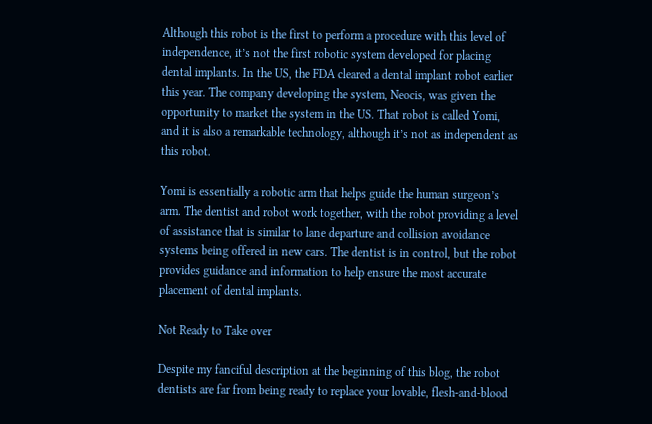Although this robot is the first to perform a procedure with this level of independence, it’s not the first robotic system developed for placing dental implants. In the US, the FDA cleared a dental implant robot earlier this year. The company developing the system, Neocis, was given the opportunity to market the system in the US. That robot is called Yomi, and it is also a remarkable technology, although it’s not as independent as this robot.

Yomi is essentially a robotic arm that helps guide the human surgeon’s arm. The dentist and robot work together, with the robot providing a level of assistance that is similar to lane departure and collision avoidance systems being offered in new cars. The dentist is in control, but the robot provides guidance and information to help ensure the most accurate placement of dental implants.

Not Ready to Take over

Despite my fanciful description at the beginning of this blog, the robot dentists are far from being ready to replace your lovable, flesh-and-blood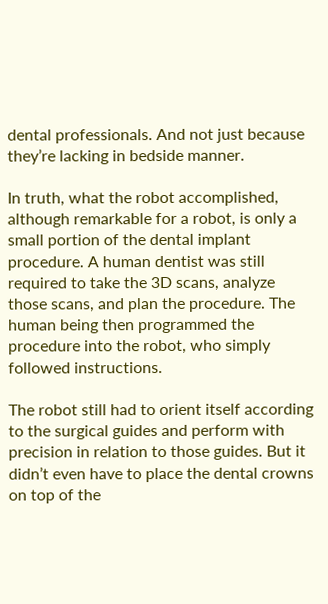dental professionals. And not just because they’re lacking in bedside manner.

In truth, what the robot accomplished, although remarkable for a robot, is only a small portion of the dental implant procedure. A human dentist was still required to take the 3D scans, analyze those scans, and plan the procedure. The human being then programmed the procedure into the robot, who simply followed instructions.

The robot still had to orient itself according to the surgical guides and perform with precision in relation to those guides. But it didn’t even have to place the dental crowns on top of the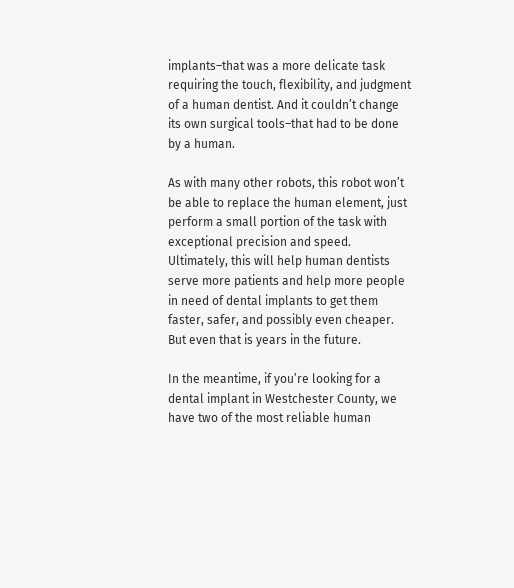implants–that was a more delicate task requiring the touch, flexibility, and judgment of a human dentist. And it couldn’t change its own surgical tools–that had to be done by a human.

As with many other robots, this robot won’t be able to replace the human element, just perform a small portion of the task with exceptional precision and speed. Ultimately, this will help human dentists serve more patients and help more people in need of dental implants to get them faster, safer, and possibly even cheaper. But even that is years in the future.

In the meantime, if you’re looking for a dental implant in Westchester County, we have two of the most reliable human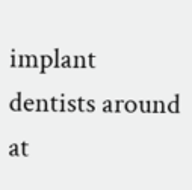implant dentists around at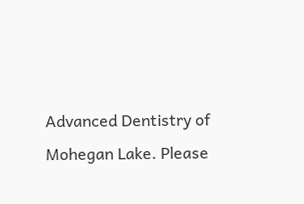Advanced Dentistry of Mohegan Lake. Please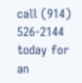call (914) 526-2144 today for an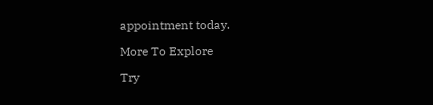appointment today.

More To Explore

Try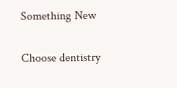Something New

Choose dentistry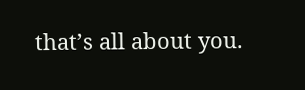that’s all about you.